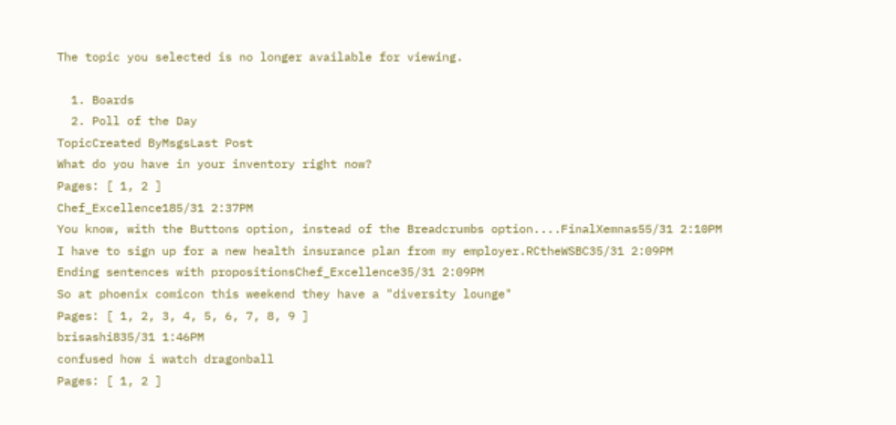The topic you selected is no longer available for viewing.

  1. Boards
  2. Poll of the Day
TopicCreated ByMsgsLast Post
What do you have in your inventory right now?
Pages: [ 1, 2 ]
Chef_Excellence185/31 2:37PM
You know, with the Buttons option, instead of the Breadcrumbs option....FinalXemnas55/31 2:10PM
I have to sign up for a new health insurance plan from my employer.RCtheWSBC35/31 2:09PM
Ending sentences with propositionsChef_Excellence35/31 2:09PM
So at phoenix comicon this weekend they have a "diversity lounge"
Pages: [ 1, 2, 3, 4, 5, 6, 7, 8, 9 ]
brisashi835/31 1:46PM
confused how i watch dragonball
Pages: [ 1, 2 ]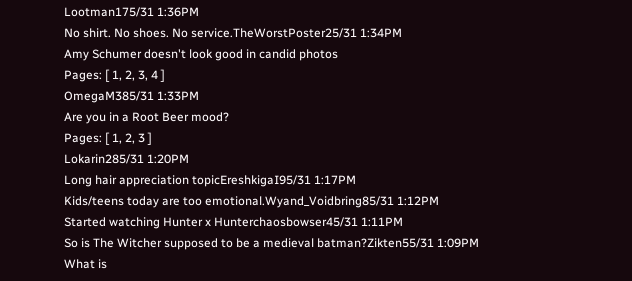Lootman175/31 1:36PM
No shirt. No shoes. No service.TheWorstPoster25/31 1:34PM
Amy Schumer doesn't look good in candid photos
Pages: [ 1, 2, 3, 4 ]
OmegaM385/31 1:33PM
Are you in a Root Beer mood?
Pages: [ 1, 2, 3 ]
Lokarin285/31 1:20PM
Long hair appreciation topicEreshkigaI95/31 1:17PM
Kids/teens today are too emotional.Wyand_Voidbring85/31 1:12PM
Started watching Hunter x Hunterchaosbowser45/31 1:11PM
So is The Witcher supposed to be a medieval batman?Zikten55/31 1:09PM
What is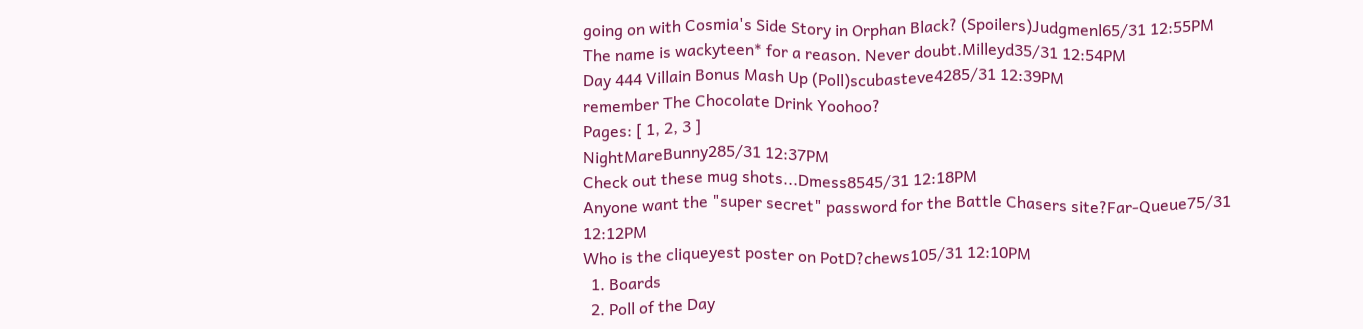going on with Cosmia's Side Story in Orphan Black? (Spoilers)Judgmenl65/31 12:55PM
The name is wackyteen* for a reason. Never doubt.Milleyd35/31 12:54PM
Day 444 Villain Bonus Mash Up (Poll)scubasteve4285/31 12:39PM
remember The Chocolate Drink Yoohoo?
Pages: [ 1, 2, 3 ]
NightMareBunny285/31 12:37PM
Check out these mug shots...Dmess8545/31 12:18PM
Anyone want the "super secret" password for the Battle Chasers site?Far-Queue75/31 12:12PM
Who is the cliqueyest poster on PotD?chews105/31 12:10PM
  1. Boards
  2. Poll of the Day